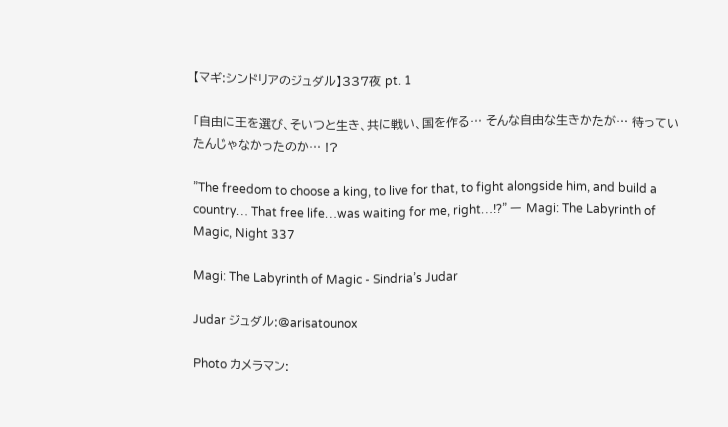【マギ:シンドリアのジュダル】337夜 pt. 1

「自由に王を選び、そいつと生き、共に戦い、国を作る… そんな自由な生きかたが… 待っていたんじゃなかったのか… !?

”The freedom to choose a king, to live for that, to fight alongside him, and build a country… That free life…was waiting for me, right…!?” ー Magi: The Labyrinth of Magic, Night 337

Magi: The Labyrinth of Magic - Sindria’s Judar

Judar ジュダル:@arisatounox

Photo カメラマン: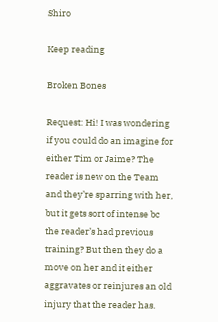Shiro

Keep reading

Broken Bones

Request: Hi! I was wondering if you could do an imagine for either Tim or Jaime? The reader is new on the Team and they’re sparring with her, but it gets sort of intense bc the reader’s had previous training? But then they do a move on her and it either aggravates or reinjures an old injury that the reader has.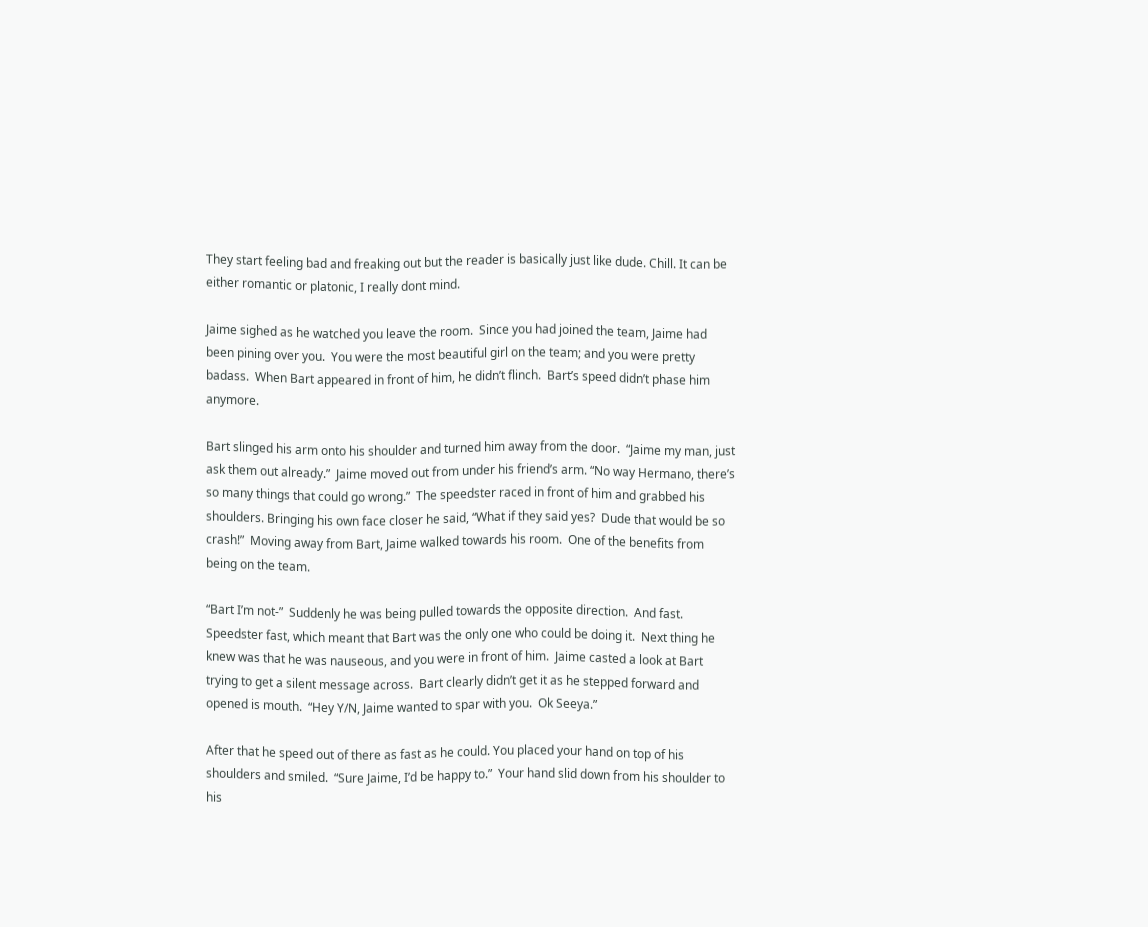They start feeling bad and freaking out but the reader is basically just like dude. Chill. It can be either romantic or platonic, I really dont mind.

Jaime sighed as he watched you leave the room.  Since you had joined the team, Jaime had been pining over you.  You were the most beautiful girl on the team; and you were pretty badass.  When Bart appeared in front of him, he didn’t flinch.  Bart’s speed didn’t phase him anymore.

Bart slinged his arm onto his shoulder and turned him away from the door.  “Jaime my man, just ask them out already.”  Jaime moved out from under his friend’s arm. “No way Hermano, there’s so many things that could go wrong.”  The speedster raced in front of him and grabbed his shoulders. Bringing his own face closer he said, “What if they said yes?  Dude that would be so crash!”  Moving away from Bart, Jaime walked towards his room.  One of the benefits from being on the team.

“Bart I’m not-”  Suddenly he was being pulled towards the opposite direction.  And fast. Speedster fast, which meant that Bart was the only one who could be doing it.  Next thing he knew was that he was nauseous, and you were in front of him.  Jaime casted a look at Bart trying to get a silent message across.  Bart clearly didn’t get it as he stepped forward and opened is mouth.  “Hey Y/N, Jaime wanted to spar with you.  Ok Seeya.”

After that he speed out of there as fast as he could. You placed your hand on top of his shoulders and smiled.  “Sure Jaime, I’d be happy to.”  Your hand slid down from his shoulder to his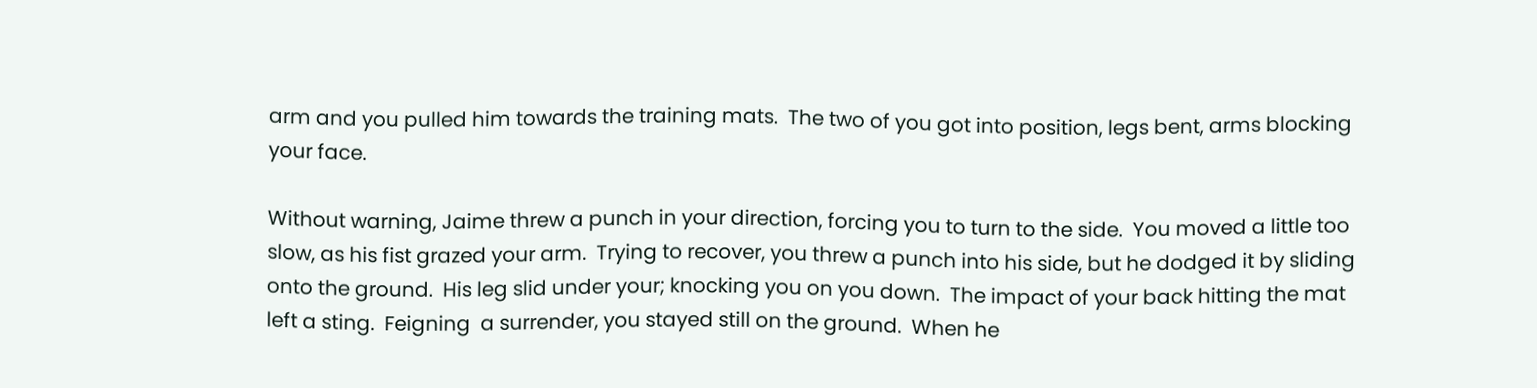arm and you pulled him towards the training mats.  The two of you got into position, legs bent, arms blocking your face.

Without warning, Jaime threw a punch in your direction, forcing you to turn to the side.  You moved a little too slow, as his fist grazed your arm.  Trying to recover, you threw a punch into his side, but he dodged it by sliding onto the ground.  His leg slid under your; knocking you on you down.  The impact of your back hitting the mat left a sting.  Feigning  a surrender, you stayed still on the ground.  When he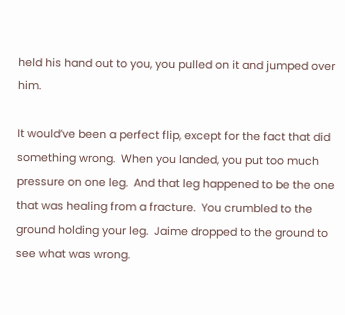held his hand out to you, you pulled on it and jumped over him.

It would’ve been a perfect flip, except for the fact that did something wrong.  When you landed, you put too much pressure on one leg.  And that leg happened to be the one that was healing from a fracture.  You crumbled to the ground holding your leg.  Jaime dropped to the ground to see what was wrong.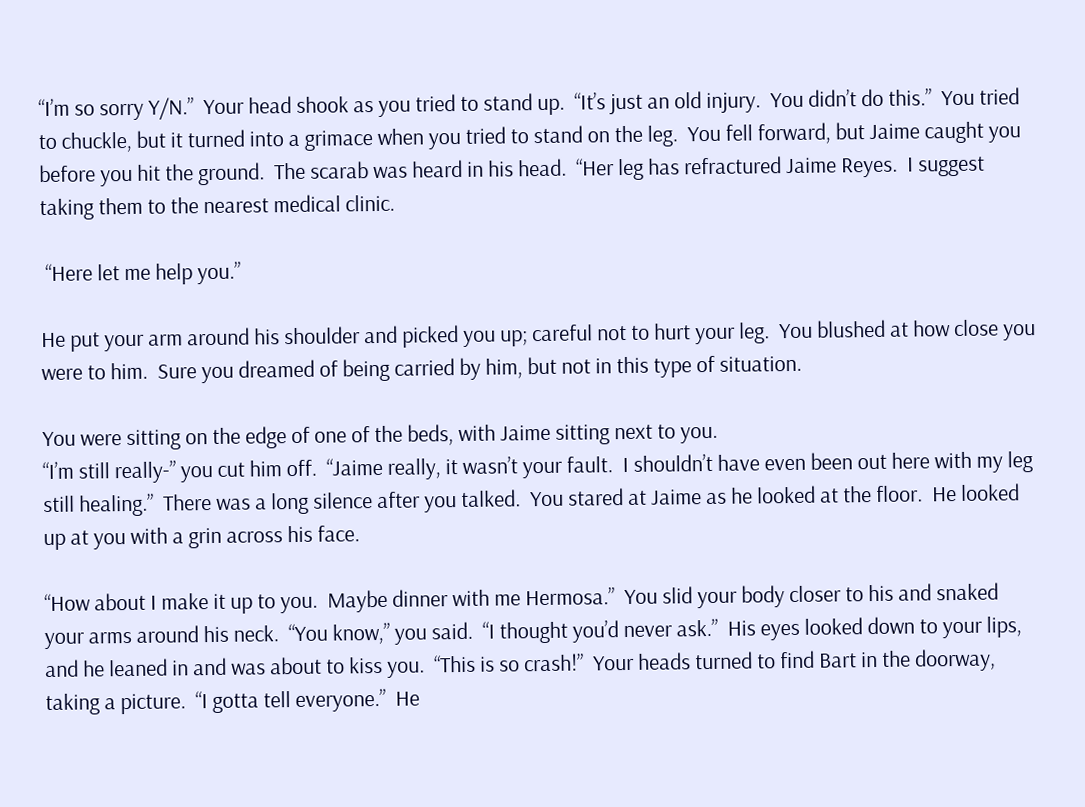“I’m so sorry Y/N.”  Your head shook as you tried to stand up.  “It’s just an old injury.  You didn’t do this.”  You tried to chuckle, but it turned into a grimace when you tried to stand on the leg.  You fell forward, but Jaime caught you before you hit the ground.  The scarab was heard in his head.  “Her leg has refractured Jaime Reyes.  I suggest taking them to the nearest medical clinic.

 “Here let me help you.”

He put your arm around his shoulder and picked you up; careful not to hurt your leg.  You blushed at how close you were to him.  Sure you dreamed of being carried by him, but not in this type of situation.

You were sitting on the edge of one of the beds, with Jaime sitting next to you.
“I’m still really-” you cut him off.  “Jaime really, it wasn’t your fault.  I shouldn’t have even been out here with my leg still healing.”  There was a long silence after you talked.  You stared at Jaime as he looked at the floor.  He looked up at you with a grin across his face.

“How about I make it up to you.  Maybe dinner with me Hermosa.”  You slid your body closer to his and snaked your arms around his neck.  “You know,” you said.  “I thought you’d never ask.”  His eyes looked down to your lips, and he leaned in and was about to kiss you.  “This is so crash!”  Your heads turned to find Bart in the doorway, taking a picture.  “I gotta tell everyone.”  He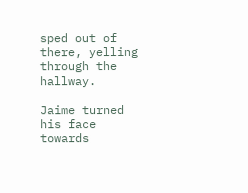sped out of there, yelling through the hallway.

Jaime turned his face towards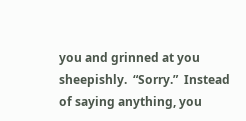you and grinned at you sheepishly.  “Sorry.”  Instead of saying anything, you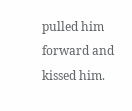pulled him forward and kissed him.